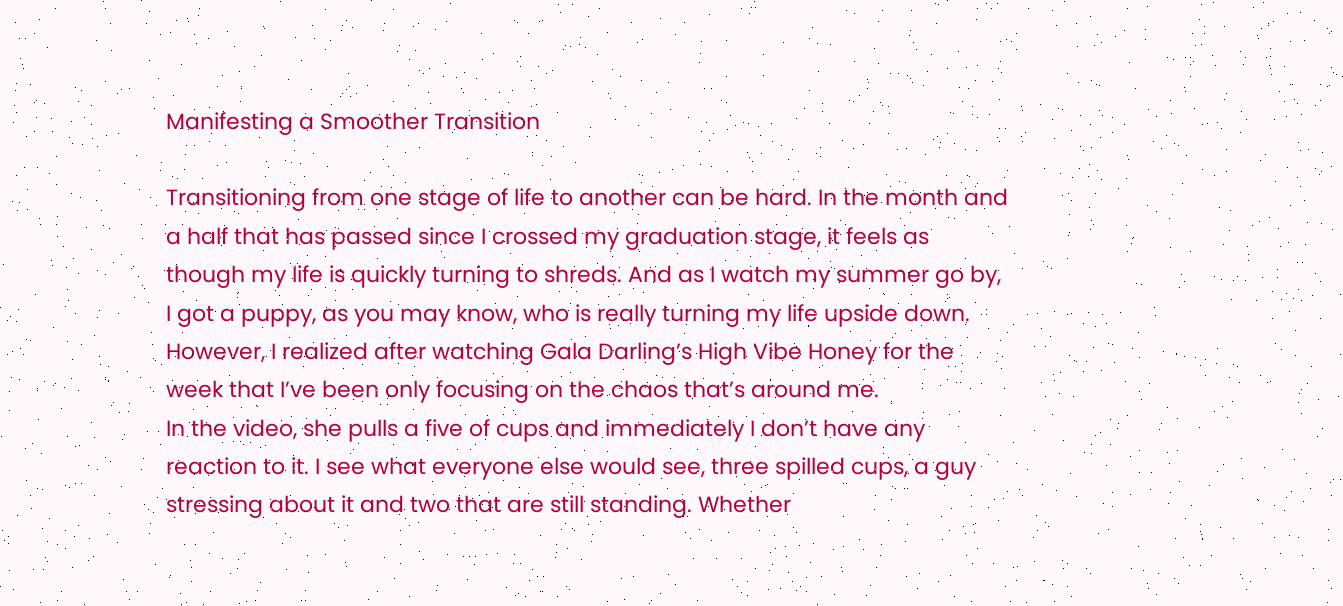Manifesting a Smoother Transition

Transitioning from one stage of life to another can be hard. In the month and a half that has passed since I crossed my graduation stage, it feels as though my life is quickly turning to shreds. And as I watch my summer go by, I got a puppy, as you may know, who is really turning my life upside down. However, I realized after watching Gala Darling’s High Vibe Honey for the week that I’ve been only focusing on the chaos that’s around me.
In the video, she pulls a five of cups and immediately I don’t have any reaction to it. I see what everyone else would see, three spilled cups, a guy stressing about it and two that are still standing. Whether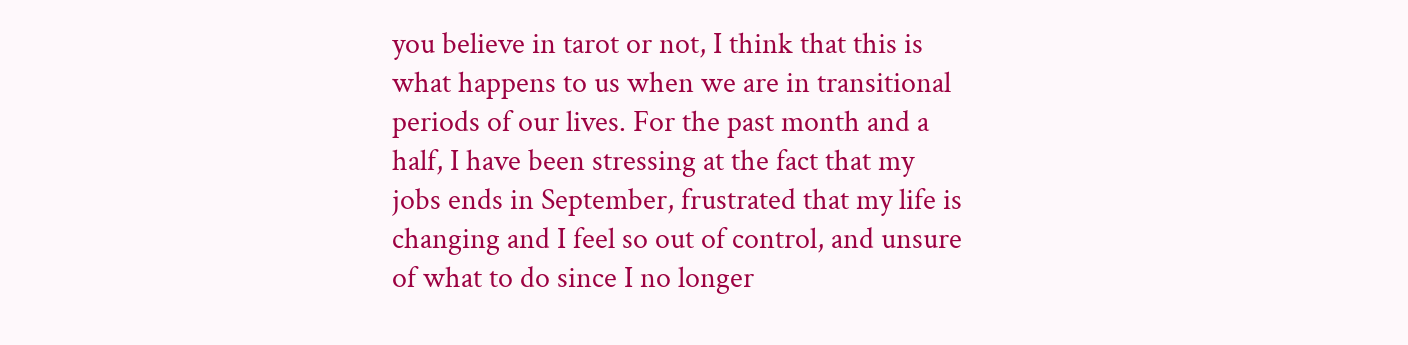you believe in tarot or not, I think that this is what happens to us when we are in transitional periods of our lives. For the past month and a half, I have been stressing at the fact that my jobs ends in September, frustrated that my life is changing and I feel so out of control, and unsure of what to do since I no longer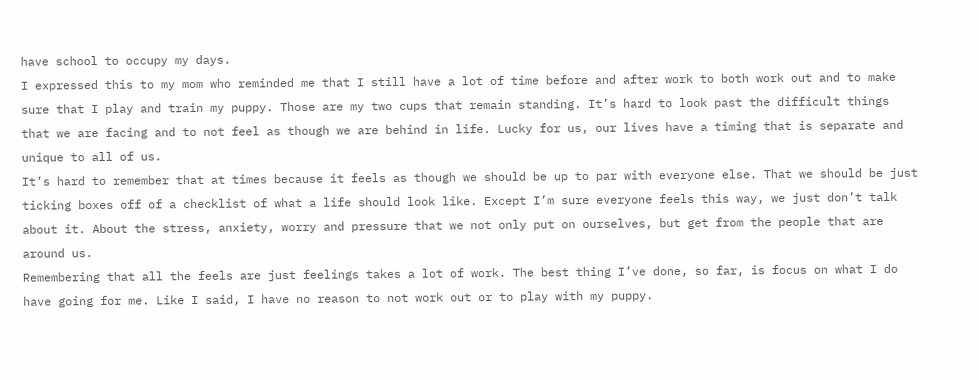have school to occupy my days.
I expressed this to my mom who reminded me that I still have a lot of time before and after work to both work out and to make sure that I play and train my puppy. Those are my two cups that remain standing. It’s hard to look past the difficult things that we are facing and to not feel as though we are behind in life. Lucky for us, our lives have a timing that is separate and unique to all of us.
It’s hard to remember that at times because it feels as though we should be up to par with everyone else. That we should be just ticking boxes off of a checklist of what a life should look like. Except I’m sure everyone feels this way, we just don’t talk about it. About the stress, anxiety, worry and pressure that we not only put on ourselves, but get from the people that are around us.
Remembering that all the feels are just feelings takes a lot of work. The best thing I’ve done, so far, is focus on what I do have going for me. Like I said, I have no reason to not work out or to play with my puppy.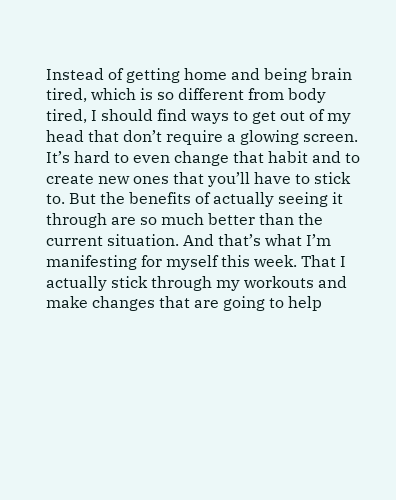Instead of getting home and being brain tired, which is so different from body tired, I should find ways to get out of my head that don’t require a glowing screen.
It’s hard to even change that habit and to create new ones that you’ll have to stick to. But the benefits of actually seeing it through are so much better than the current situation. And that’s what I’m manifesting for myself this week. That I actually stick through my workouts and make changes that are going to help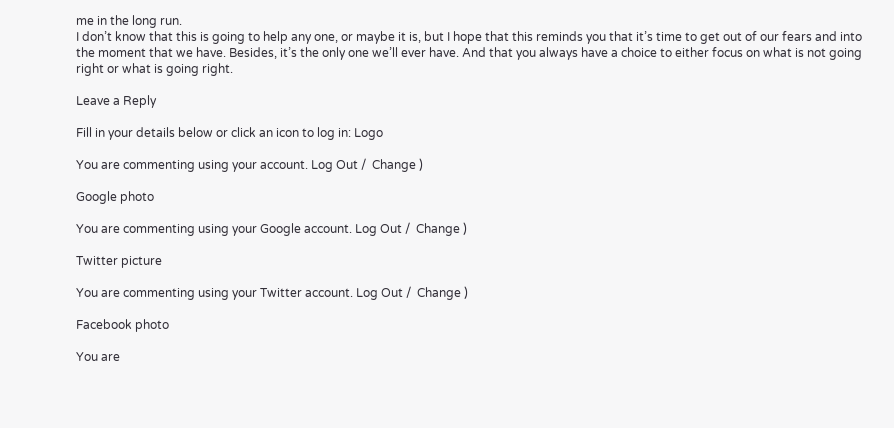me in the long run.
I don’t know that this is going to help any one, or maybe it is, but I hope that this reminds you that it’s time to get out of our fears and into the moment that we have. Besides, it’s the only one we’ll ever have. And that you always have a choice to either focus on what is not going right or what is going right.

Leave a Reply

Fill in your details below or click an icon to log in: Logo

You are commenting using your account. Log Out /  Change )

Google photo

You are commenting using your Google account. Log Out /  Change )

Twitter picture

You are commenting using your Twitter account. Log Out /  Change )

Facebook photo

You are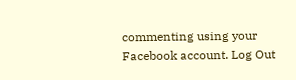commenting using your Facebook account. Log Out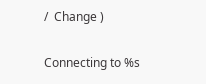/  Change )

Connecting to %s